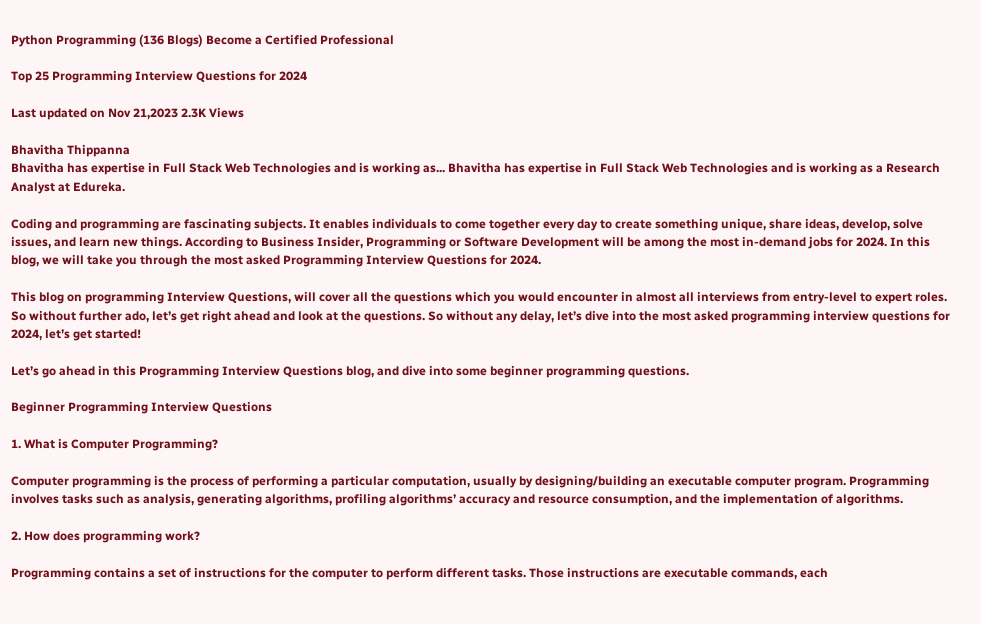Python Programming (136 Blogs) Become a Certified Professional

Top 25 Programming Interview Questions for 2024

Last updated on Nov 21,2023 2.3K Views

Bhavitha Thippanna
Bhavitha has expertise in Full Stack Web Technologies and is working as... Bhavitha has expertise in Full Stack Web Technologies and is working as a Research Analyst at Edureka.

Coding and programming are fascinating subjects. It enables individuals to come together every day to create something unique, share ideas, develop, solve issues, and learn new things. According to Business Insider, Programming or Software Development will be among the most in-demand jobs for 2024. In this blog, we will take you through the most asked Programming Interview Questions for 2024.

This blog on programming Interview Questions, will cover all the questions which you would encounter in almost all interviews from entry-level to expert roles. So without further ado, let’s get right ahead and look at the questions. So without any delay, let’s dive into the most asked programming interview questions for 2024, let’s get started!

Let’s go ahead in this Programming Interview Questions blog, and dive into some beginner programming questions.

Beginner Programming Interview Questions

1. What is Computer Programming?

Computer programming is the process of performing a particular computation, usually by designing/building an executable computer program. Programming involves tasks such as analysis, generating algorithms, profiling algorithms’ accuracy and resource consumption, and the implementation of algorithms.

2. How does programming work?

Programming contains a set of instructions for the computer to perform different tasks. Those instructions are executable commands, each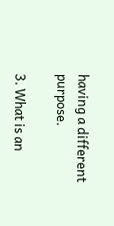having a different purpose.

3. What is an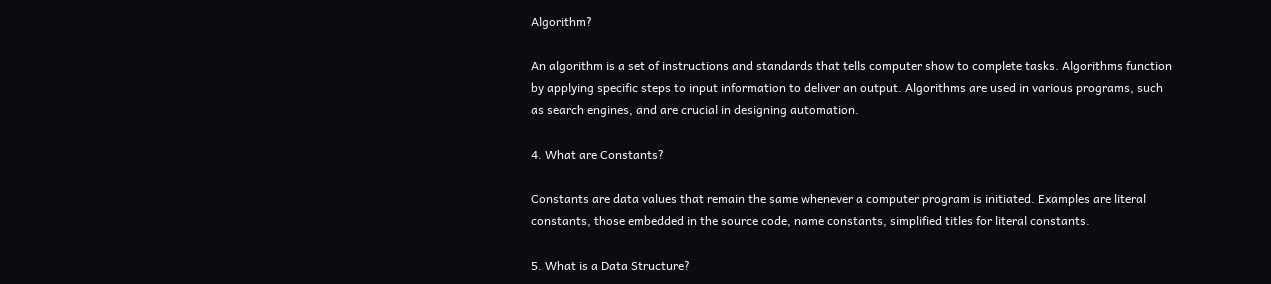Algorithm?

An algorithm is a set of instructions and standards that tells computer show to complete tasks. Algorithms function by applying specific steps to input information to deliver an output. Algorithms are used in various programs, such as search engines, and are crucial in designing automation.

4. What are Constants?

Constants are data values that remain the same whenever a computer program is initiated. Examples are literal constants, those embedded in the source code, name constants, simplified titles for literal constants.

5. What is a Data Structure?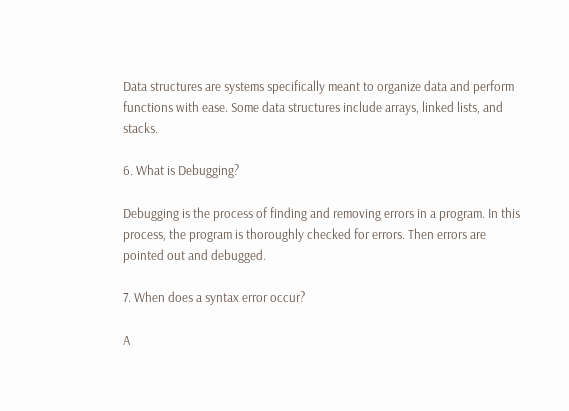Data structures are systems specifically meant to organize data and perform functions with ease. Some data structures include arrays, linked lists, and stacks.

6. What is Debugging?

Debugging is the process of finding and removing errors in a program. In this process, the program is thoroughly checked for errors. Then errors are pointed out and debugged.

7. When does a syntax error occur?

A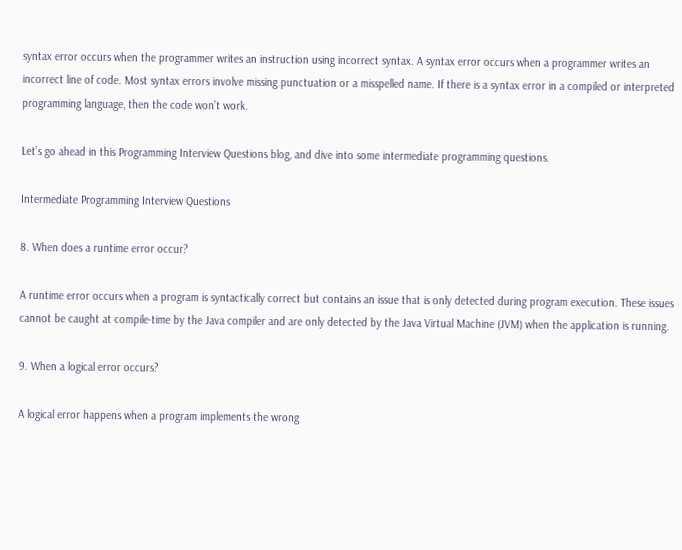syntax error occurs when the programmer writes an instruction using incorrect syntax. A syntax error occurs when a programmer writes an incorrect line of code. Most syntax errors involve missing punctuation or a misspelled name. If there is a syntax error in a compiled or interpreted programming language, then the code won’t work.

Let’s go ahead in this Programming Interview Questions blog, and dive into some intermediate programming questions.

Intermediate Programming Interview Questions

8. When does a runtime error occur?

A runtime error occurs when a program is syntactically correct but contains an issue that is only detected during program execution. These issues cannot be caught at compile-time by the Java compiler and are only detected by the Java Virtual Machine (JVM) when the application is running.

9. When a logical error occurs?

A logical error happens when a program implements the wrong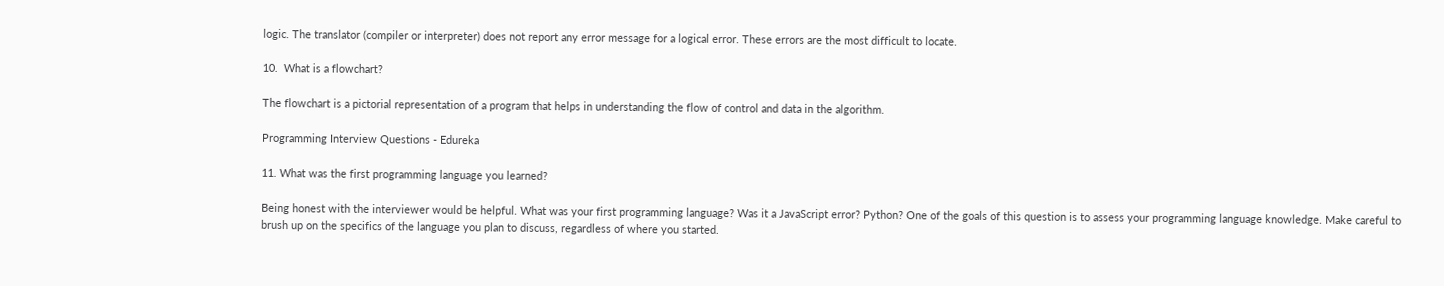logic. The translator (compiler or interpreter) does not report any error message for a logical error. These errors are the most difficult to locate.

10.  What is a flowchart?

The flowchart is a pictorial representation of a program that helps in understanding the flow of control and data in the algorithm.

Programming Interview Questions - Edureka

11. What was the first programming language you learned?

Being honest with the interviewer would be helpful. What was your first programming language? Was it a JavaScript error? Python? One of the goals of this question is to assess your programming language knowledge. Make careful to brush up on the specifics of the language you plan to discuss, regardless of where you started.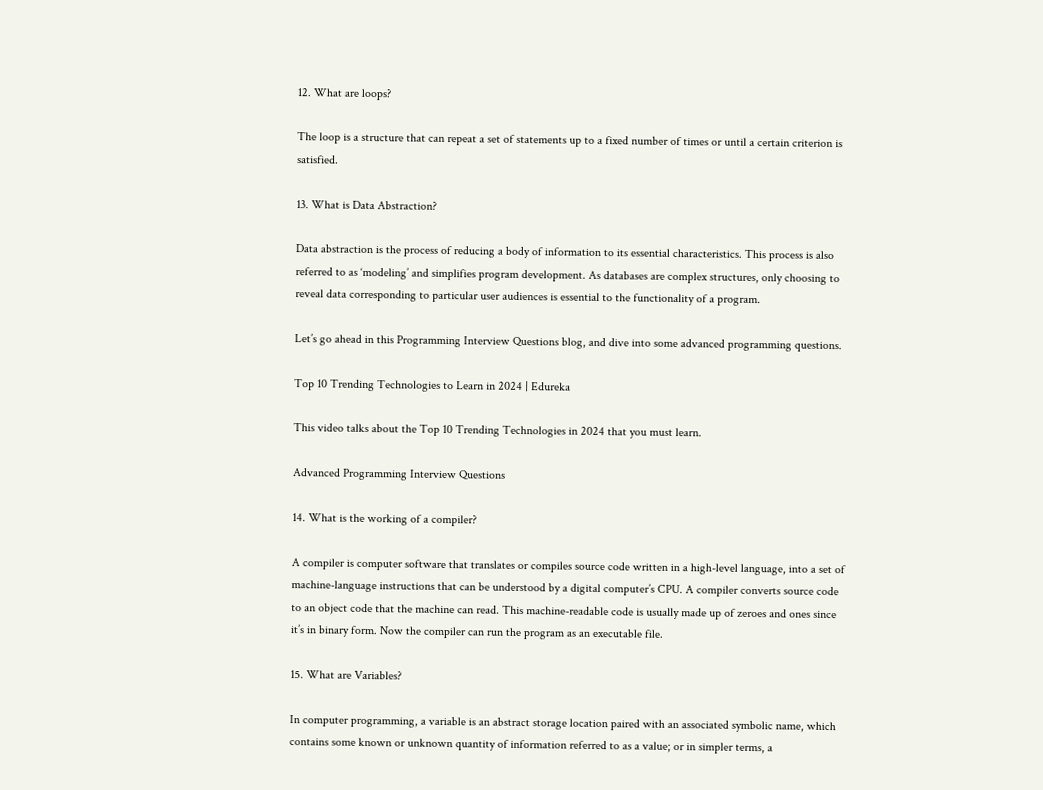12. What are loops?

The loop is a structure that can repeat a set of statements up to a fixed number of times or until a certain criterion is satisfied.

13. What is Data Abstraction?

Data abstraction is the process of reducing a body of information to its essential characteristics. This process is also referred to as ‘modeling’ and simplifies program development. As databases are complex structures, only choosing to reveal data corresponding to particular user audiences is essential to the functionality of a program.

Let’s go ahead in this Programming Interview Questions blog, and dive into some advanced programming questions.

Top 10 Trending Technologies to Learn in 2024 | Edureka

This video talks about the Top 10 Trending Technologies in 2024 that you must learn.

Advanced Programming Interview Questions

14. What is the working of a compiler?

A compiler is computer software that translates or compiles source code written in a high-level language, into a set of machine-language instructions that can be understood by a digital computer’s CPU. A compiler converts source code to an object code that the machine can read. This machine-readable code is usually made up of zeroes and ones since it’s in binary form. Now the compiler can run the program as an executable file.

15. What are Variables?

In computer programming, a variable is an abstract storage location paired with an associated symbolic name, which contains some known or unknown quantity of information referred to as a value; or in simpler terms, a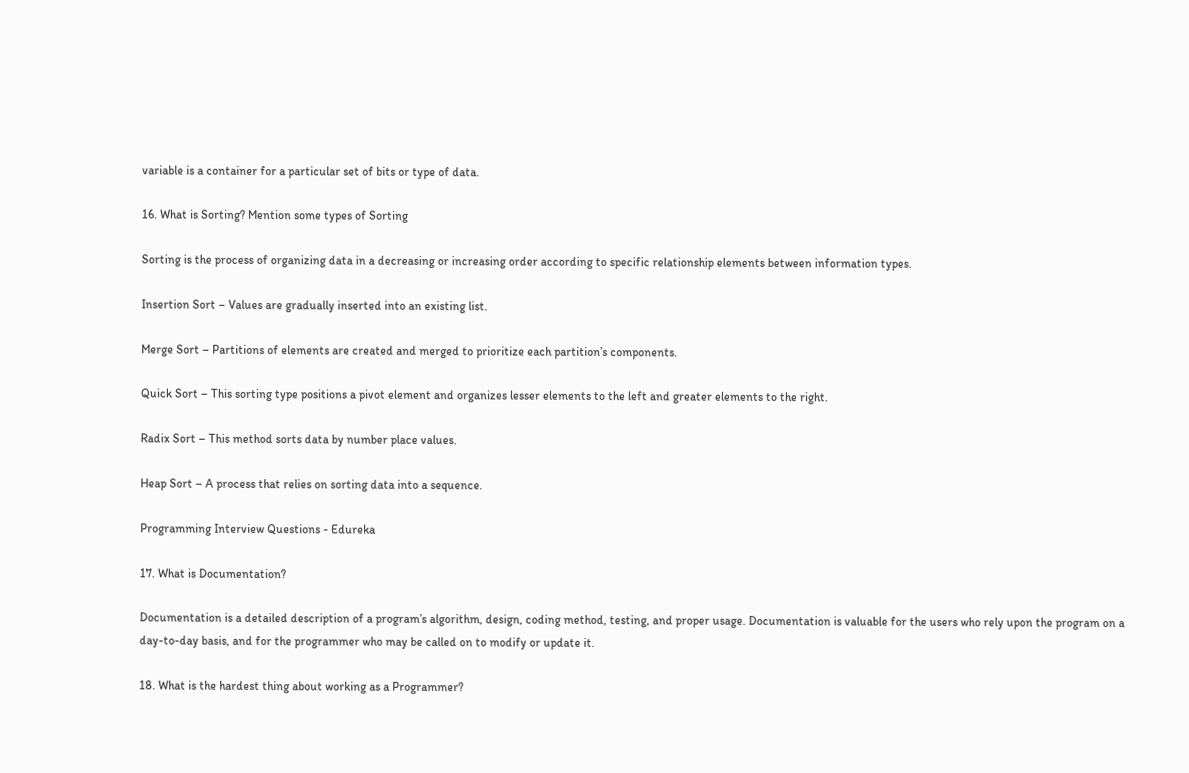variable is a container for a particular set of bits or type of data.

16. What is Sorting? Mention some types of Sorting

Sorting is the process of organizing data in a decreasing or increasing order according to specific relationship elements between information types.

Insertion Sort – Values are gradually inserted into an existing list.

Merge Sort – Partitions of elements are created and merged to prioritize each partition’s components.

Quick Sort – This sorting type positions a pivot element and organizes lesser elements to the left and greater elements to the right.

Radix Sort – This method sorts data by number place values.

Heap Sort – A process that relies on sorting data into a sequence.

Programming Interview Questions - Edureka

17. What is Documentation?

Documentation is a detailed description of a program’s algorithm, design, coding method, testing, and proper usage. Documentation is valuable for the users who rely upon the program on a day-to-day basis, and for the programmer who may be called on to modify or update it.

18. What is the hardest thing about working as a Programmer?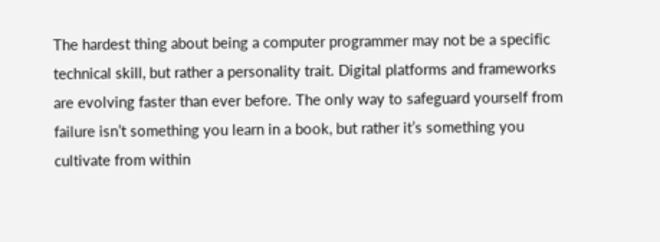The hardest thing about being a computer programmer may not be a specific technical skill, but rather a personality trait. Digital platforms and frameworks are evolving faster than ever before. The only way to safeguard yourself from failure isn’t something you learn in a book, but rather it’s something you cultivate from within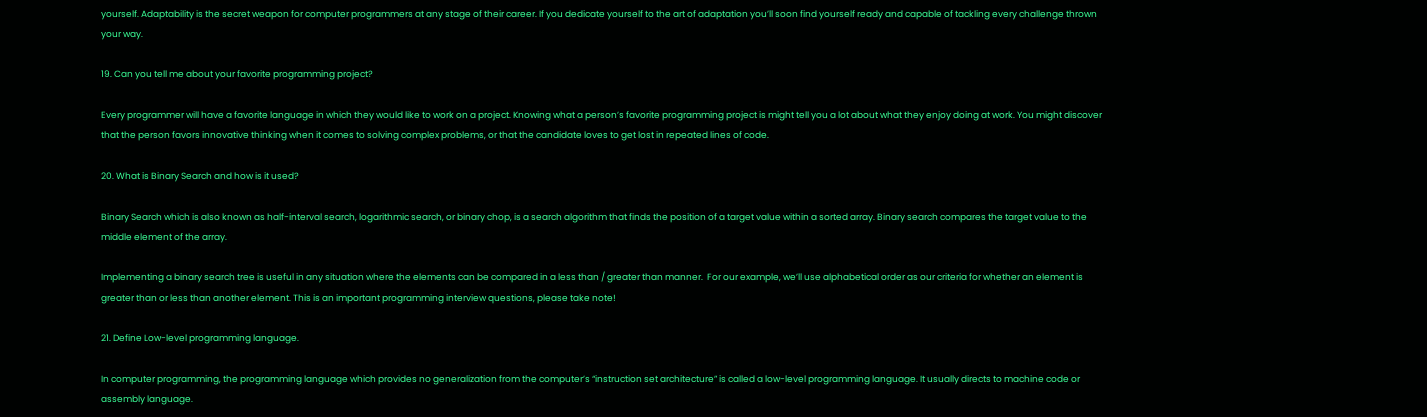yourself. Adaptability is the secret weapon for computer programmers at any stage of their career. If you dedicate yourself to the art of adaptation you’ll soon find yourself ready and capable of tackling every challenge thrown your way.

19. Can you tell me about your favorite programming project?

Every programmer will have a favorite language in which they would like to work on a project. Knowing what a person’s favorite programming project is might tell you a lot about what they enjoy doing at work. You might discover that the person favors innovative thinking when it comes to solving complex problems, or that the candidate loves to get lost in repeated lines of code.

20. What is Binary Search and how is it used?

Binary Search which is also known as half-interval search, logarithmic search, or binary chop, is a search algorithm that finds the position of a target value within a sorted array. Binary search compares the target value to the middle element of the array.

Implementing a binary search tree is useful in any situation where the elements can be compared in a less than / greater than manner.  For our example, we’ll use alphabetical order as our criteria for whether an element is greater than or less than another element. This is an important programming interview questions, please take note!

21. Define Low-level programming language.

In computer programming, the programming language which provides no generalization from the computer’s “instruction set architecture” is called a low-level programming language. It usually directs to machine code or assembly language.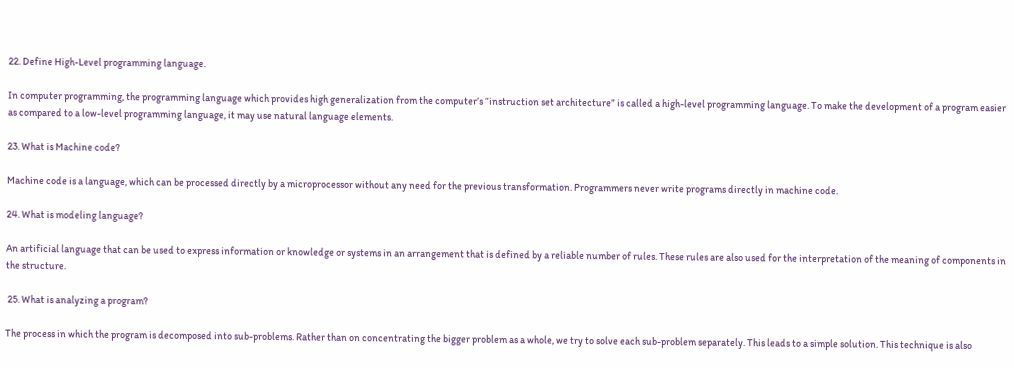22. Define High-Level programming language.

In computer programming, the programming language which provides high generalization from the computer’s “instruction set architecture” is called a high-level programming language. To make the development of a program easier as compared to a low-level programming language, it may use natural language elements.

23. What is Machine code?

Machine code is a language, which can be processed directly by a microprocessor without any need for the previous transformation. Programmers never write programs directly in machine code.

24. What is modeling language?

An artificial language that can be used to express information or knowledge or systems in an arrangement that is defined by a reliable number of rules. These rules are also used for the interpretation of the meaning of components in the structure.

 25. What is analyzing a program?

The process in which the program is decomposed into sub-problems. Rather than on concentrating the bigger problem as a whole, we try to solve each sub-problem separately. This leads to a simple solution. This technique is also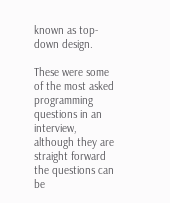known as top-down design.

These were some of the most asked programming questions in an interview, although they are straight forward the questions can be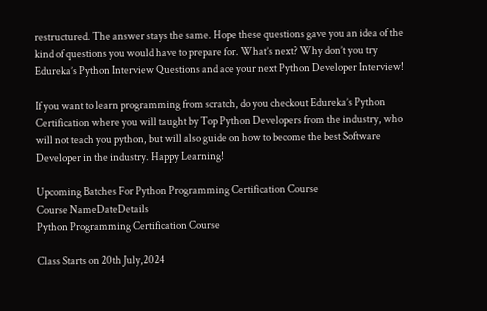restructured. The answer stays the same. Hope these questions gave you an idea of the kind of questions you would have to prepare for. What’s next? Why don’t you try Edureka’s Python Interview Questions and ace your next Python Developer Interview!

If you want to learn programming from scratch, do you checkout Edureka’s Python Certification where you will taught by Top Python Developers from the industry, who will not teach you python, but will also guide on how to become the best Software Developer in the industry. Happy Learning!

Upcoming Batches For Python Programming Certification Course
Course NameDateDetails
Python Programming Certification Course

Class Starts on 20th July,2024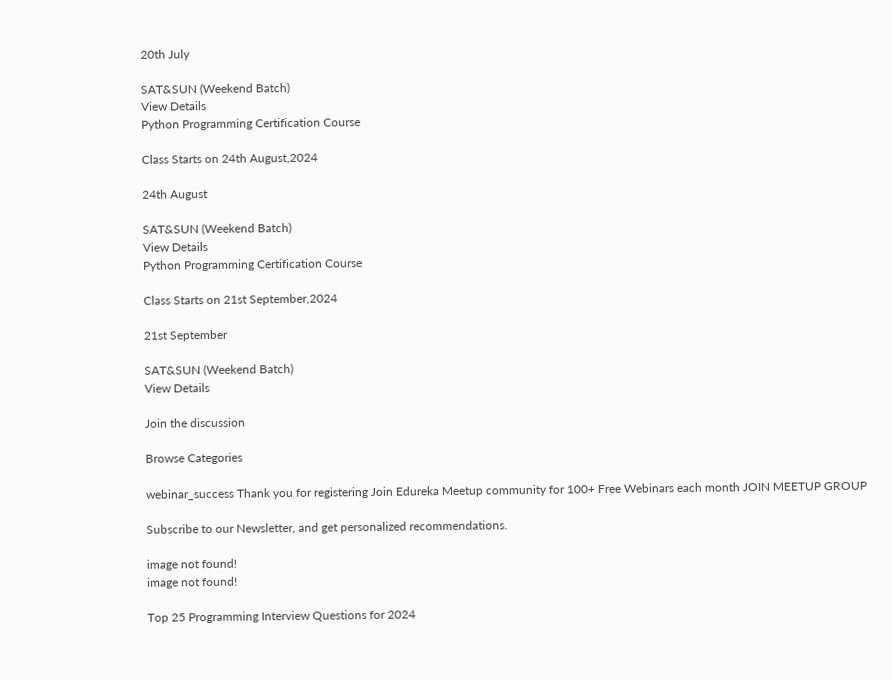20th July

SAT&SUN (Weekend Batch)
View Details
Python Programming Certification Course

Class Starts on 24th August,2024

24th August

SAT&SUN (Weekend Batch)
View Details
Python Programming Certification Course

Class Starts on 21st September,2024

21st September

SAT&SUN (Weekend Batch)
View Details

Join the discussion

Browse Categories

webinar_success Thank you for registering Join Edureka Meetup community for 100+ Free Webinars each month JOIN MEETUP GROUP

Subscribe to our Newsletter, and get personalized recommendations.

image not found!
image not found!

Top 25 Programming Interview Questions for 2024